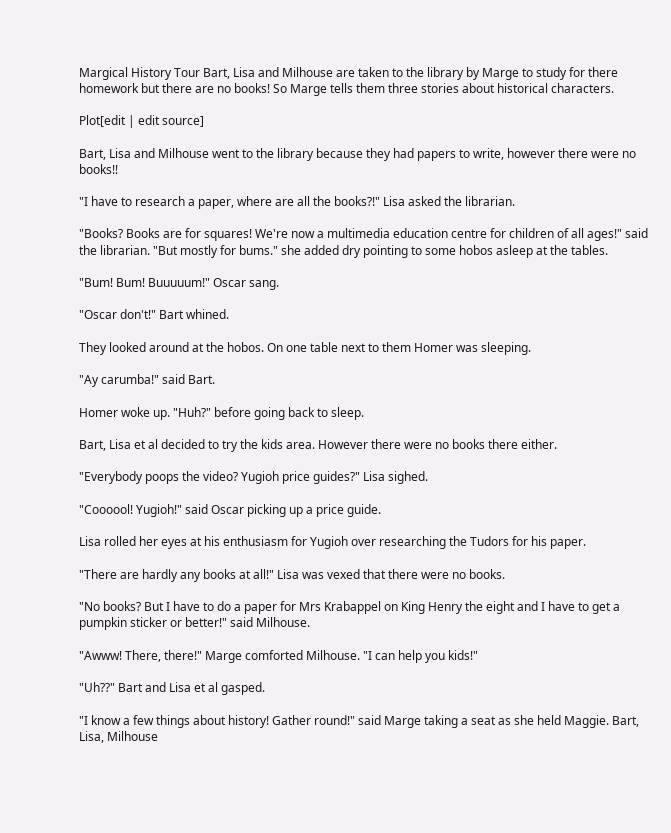Margical History Tour Bart, Lisa and Milhouse are taken to the library by Marge to study for there homework but there are no books! So Marge tells them three stories about historical characters.

Plot[edit | edit source]

Bart, Lisa and Milhouse went to the library because they had papers to write, however there were no books!!

"I have to research a paper, where are all the books?!" Lisa asked the librarian.

"Books? Books are for squares! We're now a multimedia education centre for children of all ages!" said the librarian. "But mostly for bums." she added dry pointing to some hobos asleep at the tables.

"Bum! Bum! Buuuuum!" Oscar sang.

"Oscar don't!" Bart whined.

They looked around at the hobos. On one table next to them Homer was sleeping.

"Ay carumba!" said Bart.

Homer woke up. "Huh?" before going back to sleep.

Bart, Lisa et al decided to try the kids area. However there were no books there either.

"Everybody poops the video? Yugioh price guides?" Lisa sighed.

"Coooool! Yugioh!" said Oscar picking up a price guide.

Lisa rolled her eyes at his enthusiasm for Yugioh over researching the Tudors for his paper.

"There are hardly any books at all!" Lisa was vexed that there were no books.

"No books? But I have to do a paper for Mrs Krabappel on King Henry the eight and I have to get a pumpkin sticker or better!" said Milhouse.

"Awww! There, there!" Marge comforted Milhouse. "I can help you kids!"

"Uh??" Bart and Lisa et al gasped.

"I know a few things about history! Gather round!" said Marge taking a seat as she held Maggie. Bart, Lisa, Milhouse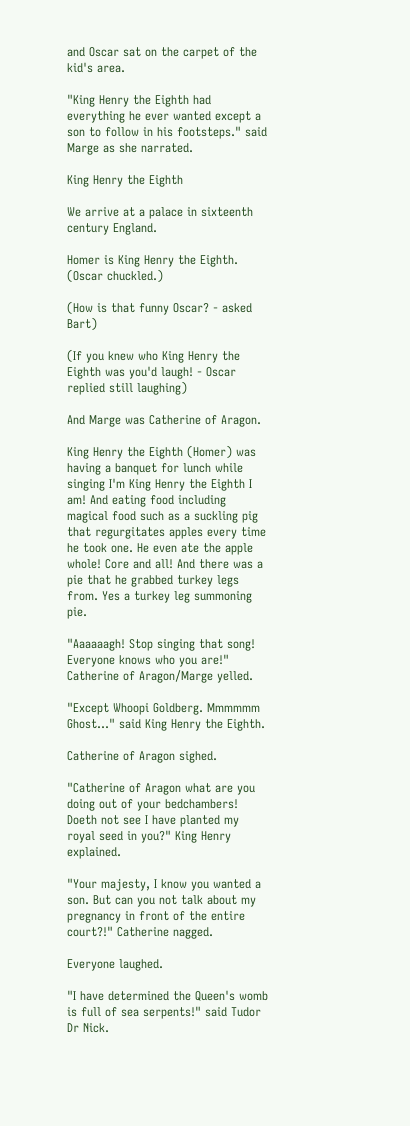and Oscar sat on the carpet of the kid's area.

"King Henry the Eighth had everything he ever wanted except a son to follow in his footsteps." said Marge as she narrated.

King Henry the Eighth

We arrive at a palace in sixteenth century England.

Homer is King Henry the Eighth. (Oscar chuckled.)

(How is that funny Oscar? - asked Bart)

(If you knew who King Henry the Eighth was you'd laugh! - Oscar replied still laughing)

And Marge was Catherine of Aragon.

King Henry the Eighth (Homer) was having a banquet for lunch while singing I'm King Henry the Eighth I am! And eating food including magical food such as a suckling pig that regurgitates apples every time he took one. He even ate the apple whole! Core and all! And there was a pie that he grabbed turkey legs from. Yes a turkey leg summoning pie.

"Aaaaaagh! Stop singing that song! Everyone knows who you are!" Catherine of Aragon/Marge yelled.

"Except Whoopi Goldberg. Mmmmmm Ghost..." said King Henry the Eighth.

Catherine of Aragon sighed.

"Catherine of Aragon what are you doing out of your bedchambers! Doeth not see I have planted my royal seed in you?" King Henry explained.

"Your majesty, I know you wanted a son. But can you not talk about my pregnancy in front of the entire court?!" Catherine nagged.

Everyone laughed.

"I have determined the Queen's womb is full of sea serpents!" said Tudor Dr Nick.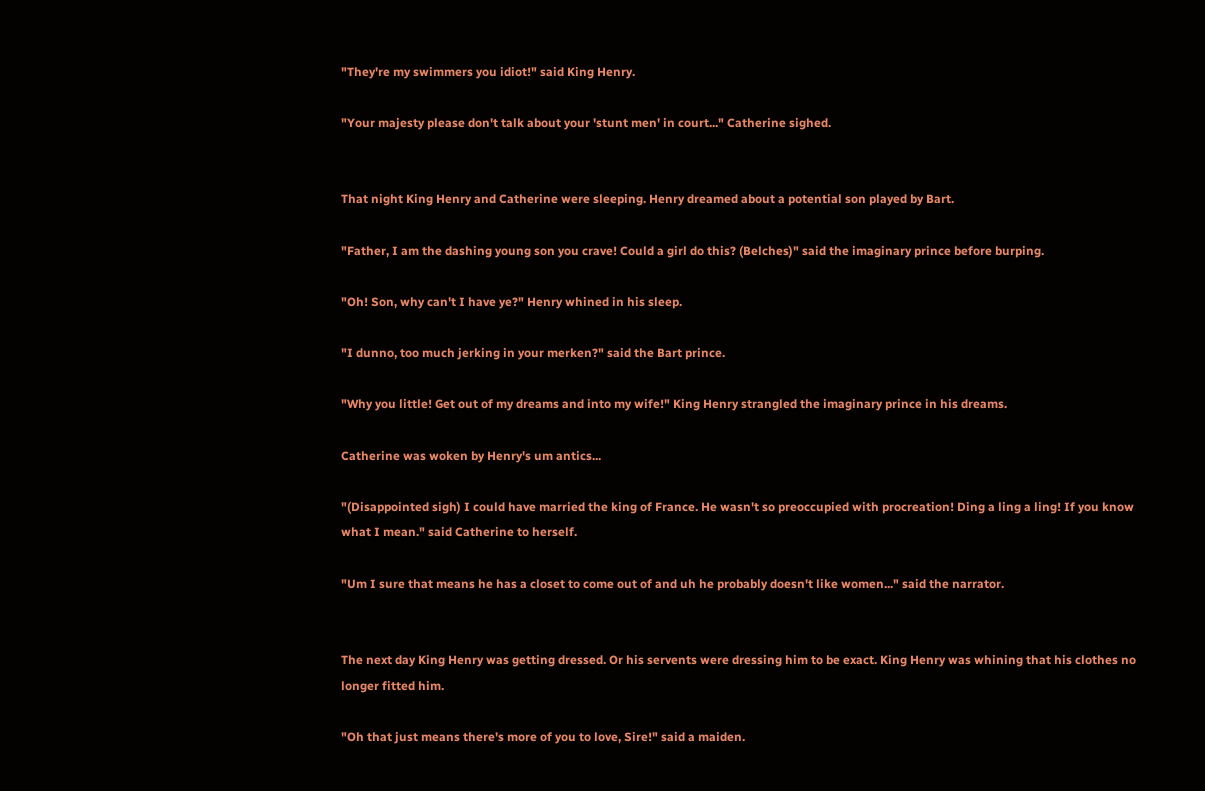"They're my swimmers you idiot!" said King Henry.

"Your majesty please don't talk about your 'stunt men' in court..." Catherine sighed.


That night King Henry and Catherine were sleeping. Henry dreamed about a potential son played by Bart.

"Father, I am the dashing young son you crave! Could a girl do this? (Belches)" said the imaginary prince before burping.

"Oh! Son, why can't I have ye?" Henry whined in his sleep.

"I dunno, too much jerking in your merken?" said the Bart prince.

"Why you little! Get out of my dreams and into my wife!" King Henry strangled the imaginary prince in his dreams.

Catherine was woken by Henry's um antics...

"(Disappointed sigh) I could have married the king of France. He wasn't so preoccupied with procreation! Ding a ling a ling! If you know what I mean." said Catherine to herself.

"Um I sure that means he has a closet to come out of and uh he probably doesn't like women..." said the narrator.


The next day King Henry was getting dressed. Or his servents were dressing him to be exact. King Henry was whining that his clothes no longer fitted him.

"Oh that just means there's more of you to love, Sire!" said a maiden.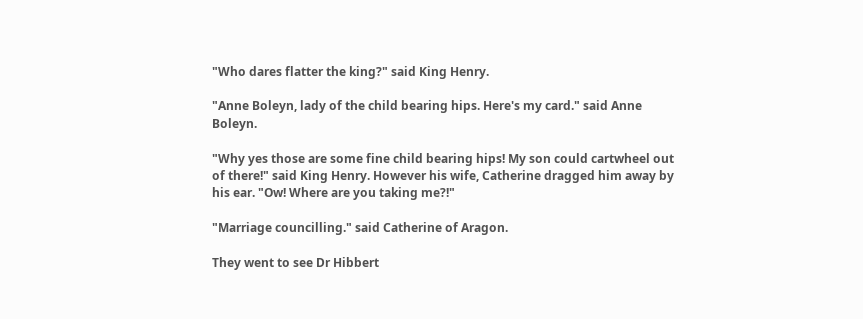"Who dares flatter the king?" said King Henry.

"Anne Boleyn, lady of the child bearing hips. Here's my card." said Anne Boleyn.

"Why yes those are some fine child bearing hips! My son could cartwheel out of there!" said King Henry. However his wife, Catherine dragged him away by his ear. "Ow! Where are you taking me?!"

"Marriage councilling." said Catherine of Aragon.

They went to see Dr Hibbert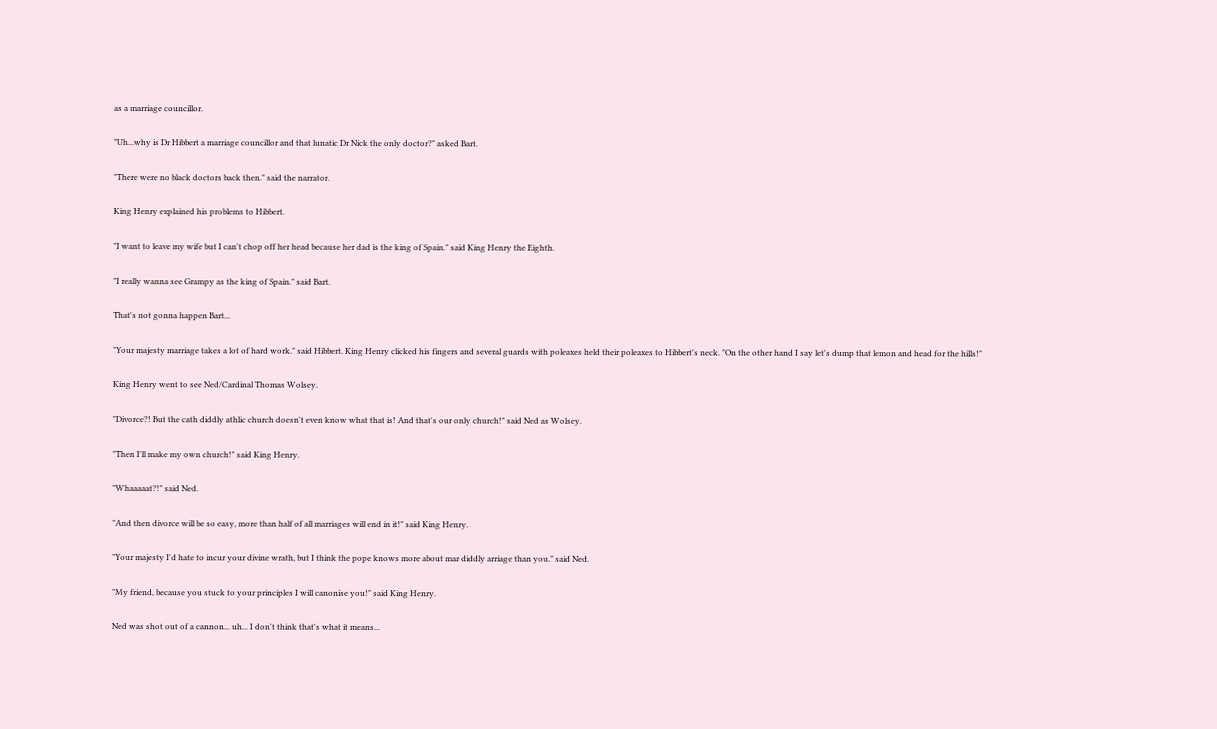as a marriage councillor.

"Uh...why is Dr Hibbert a marriage councillor and that lunatic Dr Nick the only doctor?" asked Bart.

"There were no black doctors back then." said the narrator.

King Henry explained his problems to Hibbert.

"I want to leave my wife but I can't chop off her head because her dad is the king of Spain." said King Henry the Eighth.

"I really wanna see Grampy as the king of Spain." said Bart.

That's not gonna happen Bart...

"Your majesty marriage takes a lot of hard work." said Hibbert. King Henry clicked his fingers and several guards with poleaxes held their poleaxes to Hibbert's neck. "On the other hand I say let's dump that lemon and head for the hills!"

King Henry went to see Ned/Cardinal Thomas Wolsey.

"Divorce?! But the cath diddly athlic church doesn't even know what that is! And that's our only church!" said Ned as Wolsey.

"Then I'll make my own church!" said King Henry.

"Whaaaaat?!" said Ned.

"And then divorce will be so easy, more than half of all marriages will end in it!" said King Henry.

"Your majesty I'd hate to incur your divine wrath, but I think the pope knows more about mar diddly arriage than you." said Ned.

"My friend, because you stuck to your principles I will canonise you!" said King Henry.

Ned was shot out of a cannon... uh... I don't think that's what it means...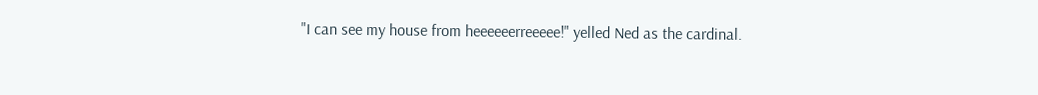"I can see my house from heeeeeerreeeee!" yelled Ned as the cardinal.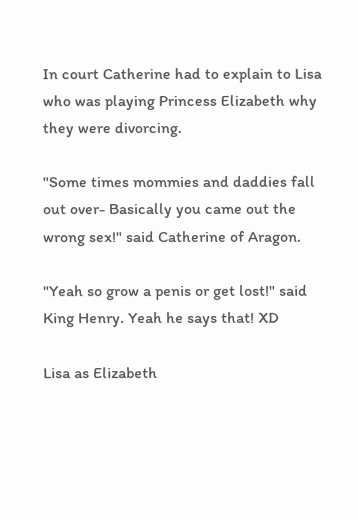In court Catherine had to explain to Lisa who was playing Princess Elizabeth why they were divorcing.

"Some times mommies and daddies fall out over- Basically you came out the wrong sex!" said Catherine of Aragon.

"Yeah so grow a penis or get lost!" said King Henry. Yeah he says that! XD

Lisa as Elizabeth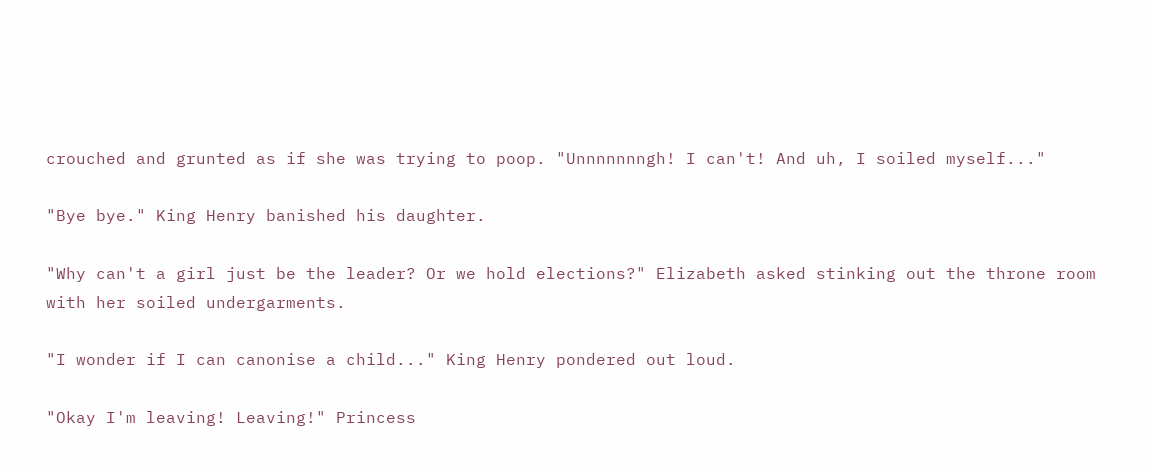crouched and grunted as if she was trying to poop. "Unnnnnnngh! I can't! And uh, I soiled myself..."

"Bye bye." King Henry banished his daughter.

"Why can't a girl just be the leader? Or we hold elections?" Elizabeth asked stinking out the throne room with her soiled undergarments.

"I wonder if I can canonise a child..." King Henry pondered out loud.

"Okay I'm leaving! Leaving!" Princess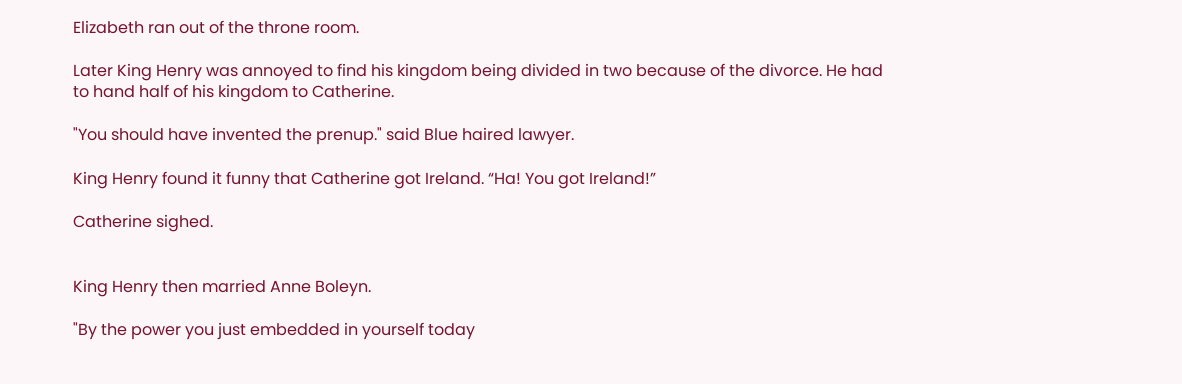Elizabeth ran out of the throne room.

Later King Henry was annoyed to find his kingdom being divided in two because of the divorce. He had to hand half of his kingdom to Catherine.

"You should have invented the prenup." said Blue haired lawyer.

King Henry found it funny that Catherine got Ireland. “Ha! You got Ireland!”

Catherine sighed.


King Henry then married Anne Boleyn.

"By the power you just embedded in yourself today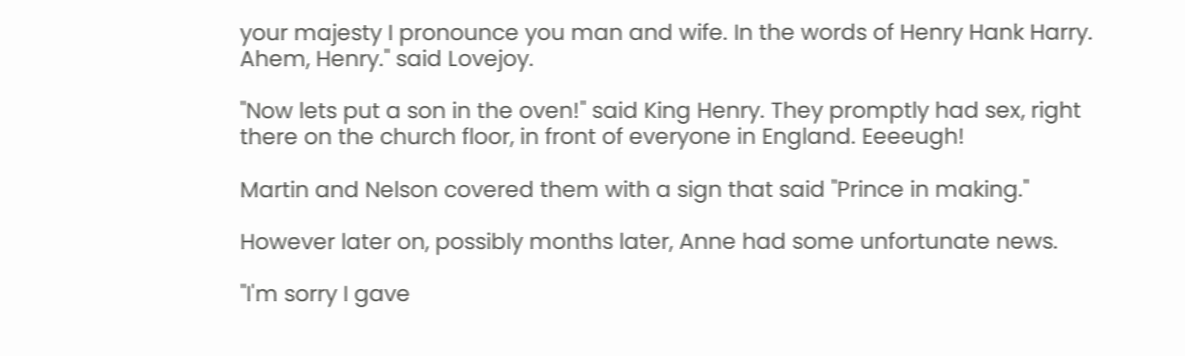your majesty I pronounce you man and wife. In the words of Henry Hank Harry. Ahem, Henry." said Lovejoy.

"Now lets put a son in the oven!" said King Henry. They promptly had sex, right there on the church floor, in front of everyone in England. Eeeeugh!

Martin and Nelson covered them with a sign that said "Prince in making."

However later on, possibly months later, Anne had some unfortunate news.

"I'm sorry I gave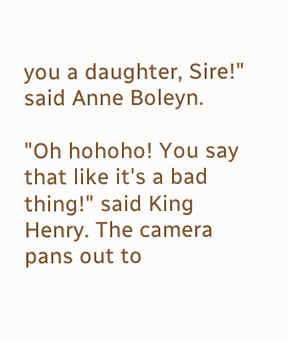you a daughter, Sire!" said Anne Boleyn.

"Oh hohoho! You say that like it's a bad thing!" said King Henry. The camera pans out to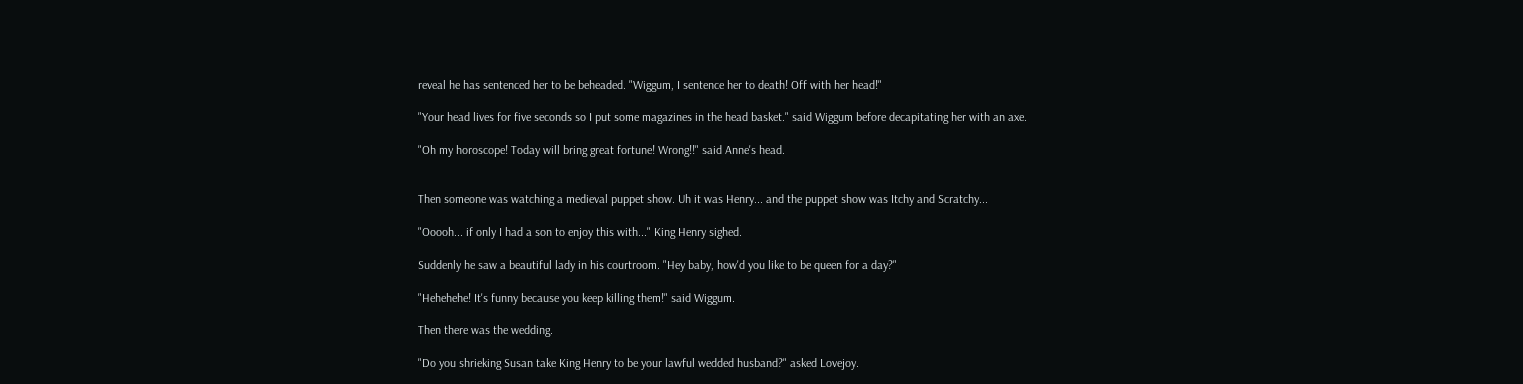reveal he has sentenced her to be beheaded. "Wiggum, I sentence her to death! Off with her head!"

"Your head lives for five seconds so I put some magazines in the head basket." said Wiggum before decapitating her with an axe.

"Oh my horoscope! Today will bring great fortune! Wrong!!" said Anne's head.


Then someone was watching a medieval puppet show. Uh it was Henry... and the puppet show was Itchy and Scratchy...

"Ooooh... if only I had a son to enjoy this with..." King Henry sighed.

Suddenly he saw a beautiful lady in his courtroom. "Hey baby, how'd you like to be queen for a day?"

"Hehehehe! It's funny because you keep killing them!" said Wiggum.

Then there was the wedding.

"Do you shrieking Susan take King Henry to be your lawful wedded husband?" asked Lovejoy.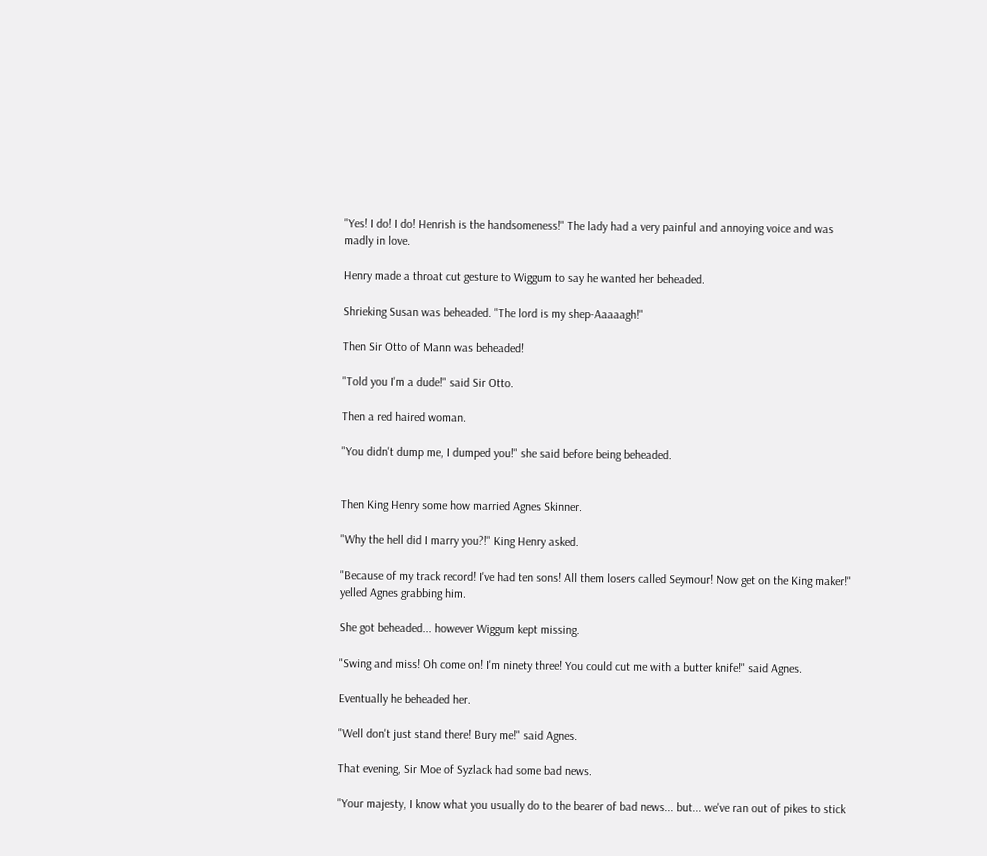"Yes! I do! I do! Henrish is the handsomeness!" The lady had a very painful and annoying voice and was madly in love.

Henry made a throat cut gesture to Wiggum to say he wanted her beheaded.

Shrieking Susan was beheaded. "The lord is my shep-Aaaaagh!"

Then Sir Otto of Mann was beheaded!

"Told you I'm a dude!" said Sir Otto.

Then a red haired woman.

"You didn't dump me, I dumped you!" she said before being beheaded.


Then King Henry some how married Agnes Skinner.

"Why the hell did I marry you?!" King Henry asked.

"Because of my track record! I've had ten sons! All them losers called Seymour! Now get on the King maker!" yelled Agnes grabbing him.

She got beheaded... however Wiggum kept missing.

"Swing and miss! Oh come on! I'm ninety three! You could cut me with a butter knife!" said Agnes.

Eventually he beheaded her.

"Well don't just stand there! Bury me!" said Agnes.

That evening, Sir Moe of Syzlack had some bad news.

"Your majesty, I know what you usually do to the bearer of bad news... but... we've ran out of pikes to stick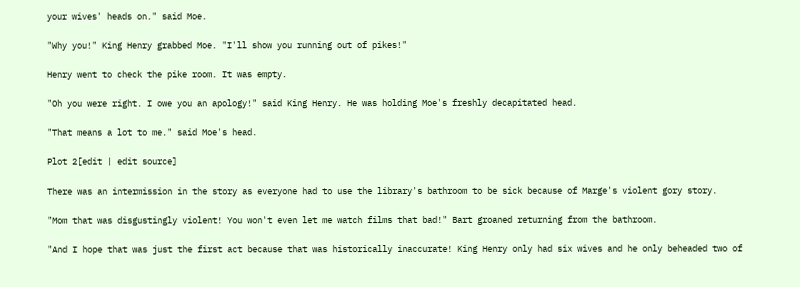your wives' heads on." said Moe.

"Why you!" King Henry grabbed Moe. "I'll show you running out of pikes!"

Henry went to check the pike room. It was empty.

"Oh you were right. I owe you an apology!" said King Henry. He was holding Moe's freshly decapitated head.

"That means a lot to me." said Moe's head.

Plot 2[edit | edit source]

There was an intermission in the story as everyone had to use the library's bathroom to be sick because of Marge's violent gory story.

"Mom that was disgustingly violent! You won't even let me watch films that bad!" Bart groaned returning from the bathroom.

"And I hope that was just the first act because that was historically inaccurate! King Henry only had six wives and he only beheaded two of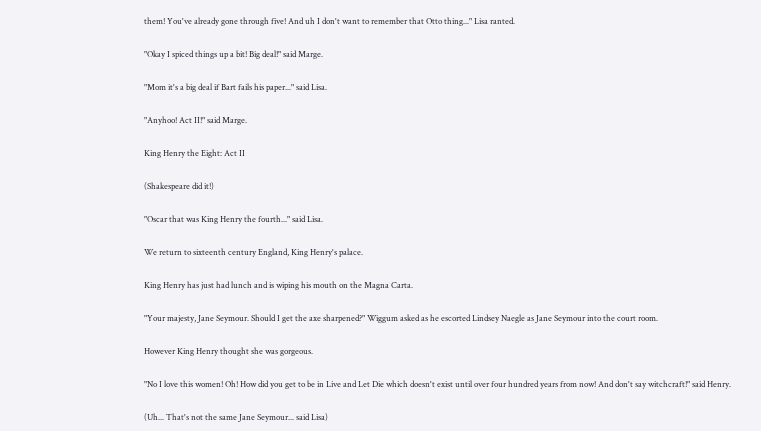them! You've already gone through five! And uh I don't want to remember that Otto thing..." Lisa ranted.

"Okay I spiced things up a bit! Big deal!" said Marge.

"Mom it's a big deal if Bart fails his paper..." said Lisa.

"Anyhoo! Act II!" said Marge.

King Henry the Eight: Act II

(Shakespeare did it!)

"Oscar that was King Henry the fourth..." said Lisa.

We return to sixteenth century England, King Henry's palace.

King Henry has just had lunch and is wiping his mouth on the Magna Carta.

"Your majesty, Jane Seymour. Should I get the axe sharpened?" Wiggum asked as he escorted Lindsey Naegle as Jane Seymour into the court room.

However King Henry thought she was gorgeous.

"No I love this women! Oh! How did you get to be in Live and Let Die which doesn't exist until over four hundred years from now! And don't say witchcraft!" said Henry.

(Uh... That's not the same Jane Seymour... said Lisa)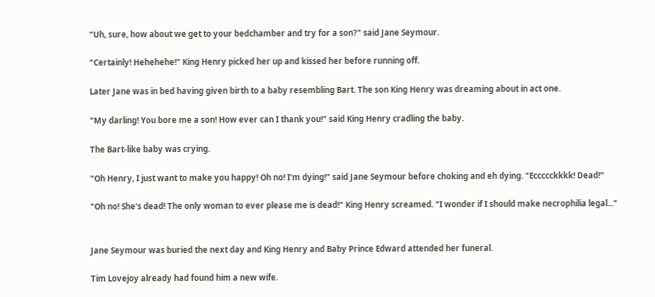"Uh, sure, how about we get to your bedchamber and try for a son?" said Jane Seymour.

"Certainly! Hehehehe!" King Henry picked her up and kissed her before running off.

Later Jane was in bed having given birth to a baby resembling Bart. The son King Henry was dreaming about in act one.

"My darling! You bore me a son! How ever can I thank you!" said King Henry cradling the baby.

The Bart-like baby was crying.

"Oh Henry, I just want to make you happy! Oh no! I'm dying!" said Jane Seymour before choking and eh dying. "Eccccckkkk! Dead!"

"Oh no! She's dead! The only woman to ever please me is dead!" King Henry screamed. "I wonder if I should make necrophilia legal..."


Jane Seymour was buried the next day and King Henry and Baby Prince Edward attended her funeral.

Tim Lovejoy already had found him a new wife.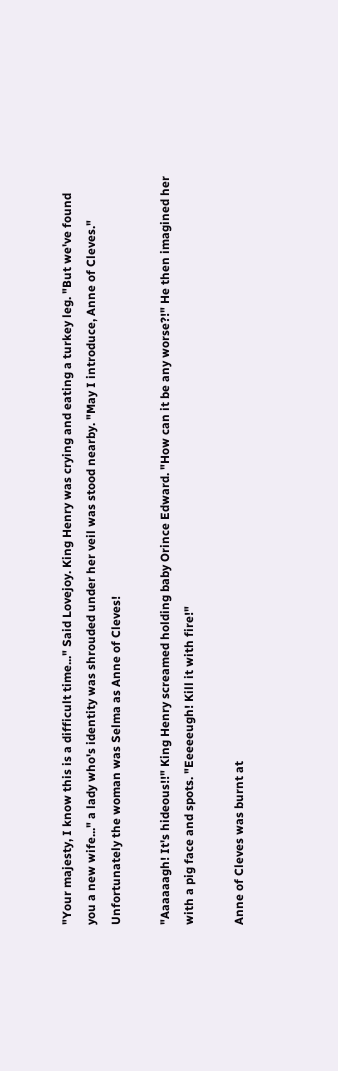"Your majesty, I know this is a difficult time..." Said Lovejoy. King Henry was crying and eating a turkey leg. "But we've found you a new wife..." a lady who's identity was shrouded under her veil was stood nearby. "May I introduce, Anne of Cleves." Unfortunately the woman was Selma as Anne of Cleves!

"Aaaaaagh! It's hideous!!" King Henry screamed holding baby Orince Edward. "How can it be any worse?!" He then imagined her with a pig face and spots. "Eeeeeugh! Kill it with fire!"

Anne of Cleves was burnt at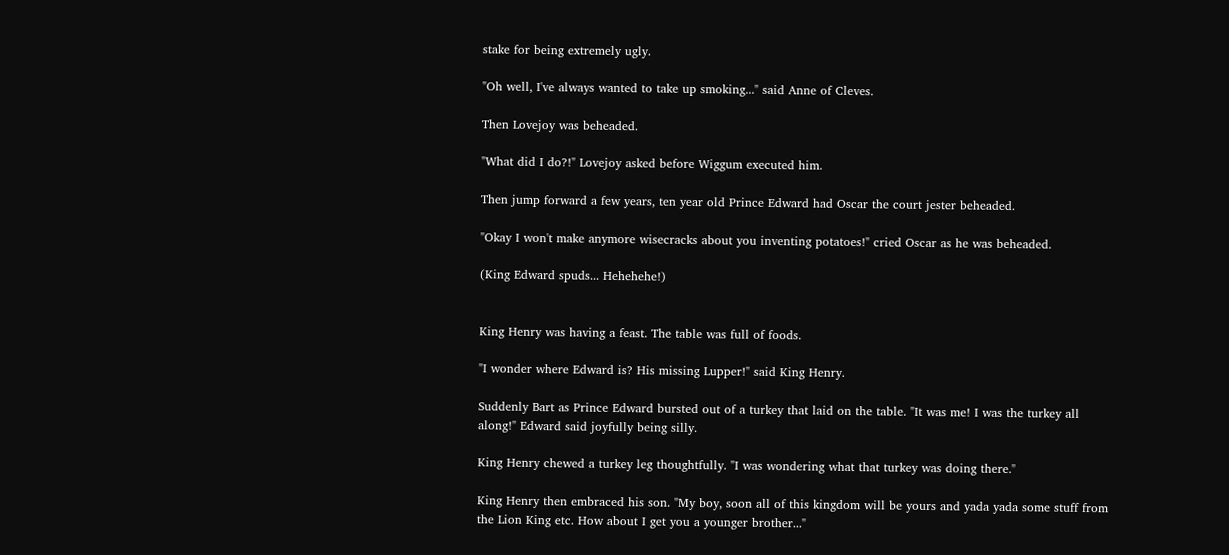stake for being extremely ugly.

"Oh well, I've always wanted to take up smoking..." said Anne of Cleves.

Then Lovejoy was beheaded.

"What did I do?!" Lovejoy asked before Wiggum executed him.

Then jump forward a few years, ten year old Prince Edward had Oscar the court jester beheaded.

"Okay I won't make anymore wisecracks about you inventing potatoes!" cried Oscar as he was beheaded.

(King Edward spuds... Hehehehe!)


King Henry was having a feast. The table was full of foods.

"I wonder where Edward is? His missing Lupper!" said King Henry.

Suddenly Bart as Prince Edward bursted out of a turkey that laid on the table. "It was me! I was the turkey all along!" Edward said joyfully being silly.

King Henry chewed a turkey leg thoughtfully. "I was wondering what that turkey was doing there."

King Henry then embraced his son. "My boy, soon all of this kingdom will be yours and yada yada some stuff from the Lion King etc. How about I get you a younger brother..."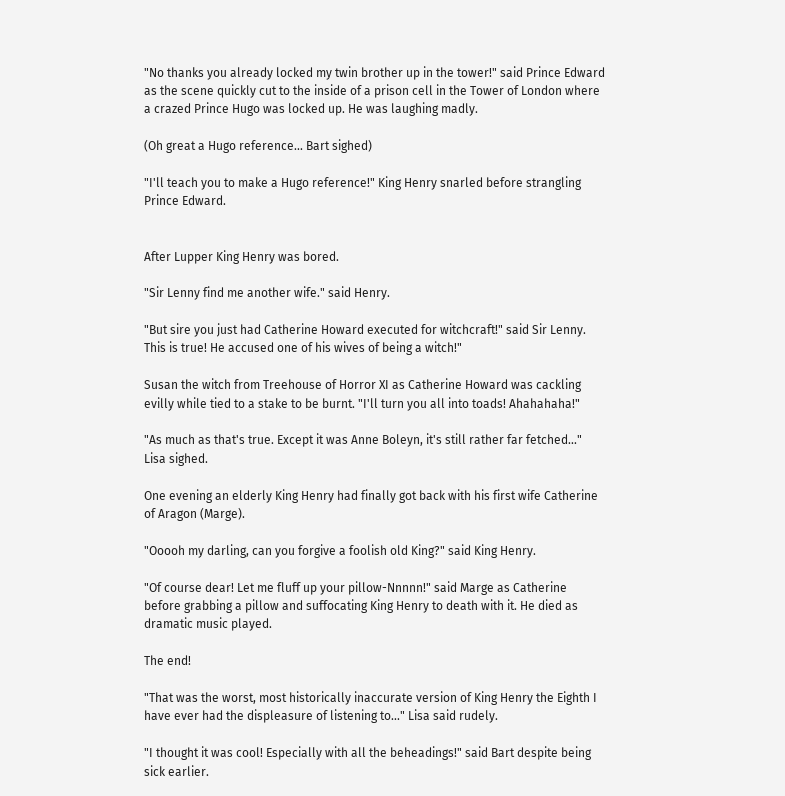"No thanks you already locked my twin brother up in the tower!" said Prince Edward as the scene quickly cut to the inside of a prison cell in the Tower of London where a crazed Prince Hugo was locked up. He was laughing madly.

(Oh great a Hugo reference... Bart sighed)

"I'll teach you to make a Hugo reference!" King Henry snarled before strangling Prince Edward.


After Lupper King Henry was bored.

"Sir Lenny find me another wife." said Henry.

"But sire you just had Catherine Howard executed for witchcraft!" said Sir Lenny. This is true! He accused one of his wives of being a witch!"

Susan the witch from Treehouse of Horror XI as Catherine Howard was cackling evilly while tied to a stake to be burnt. "I'll turn you all into toads! Ahahahaha!"

"As much as that's true. Except it was Anne Boleyn, it's still rather far fetched..." Lisa sighed.

One evening an elderly King Henry had finally got back with his first wife Catherine of Aragon (Marge).

"Ooooh my darling, can you forgive a foolish old King?" said King Henry.

"Of course dear! Let me fluff up your pillow-Nnnnn!" said Marge as Catherine before grabbing a pillow and suffocating King Henry to death with it. He died as dramatic music played.

The end!

"That was the worst, most historically inaccurate version of King Henry the Eighth I have ever had the displeasure of listening to..." Lisa said rudely.

"I thought it was cool! Especially with all the beheadings!" said Bart despite being sick earlier.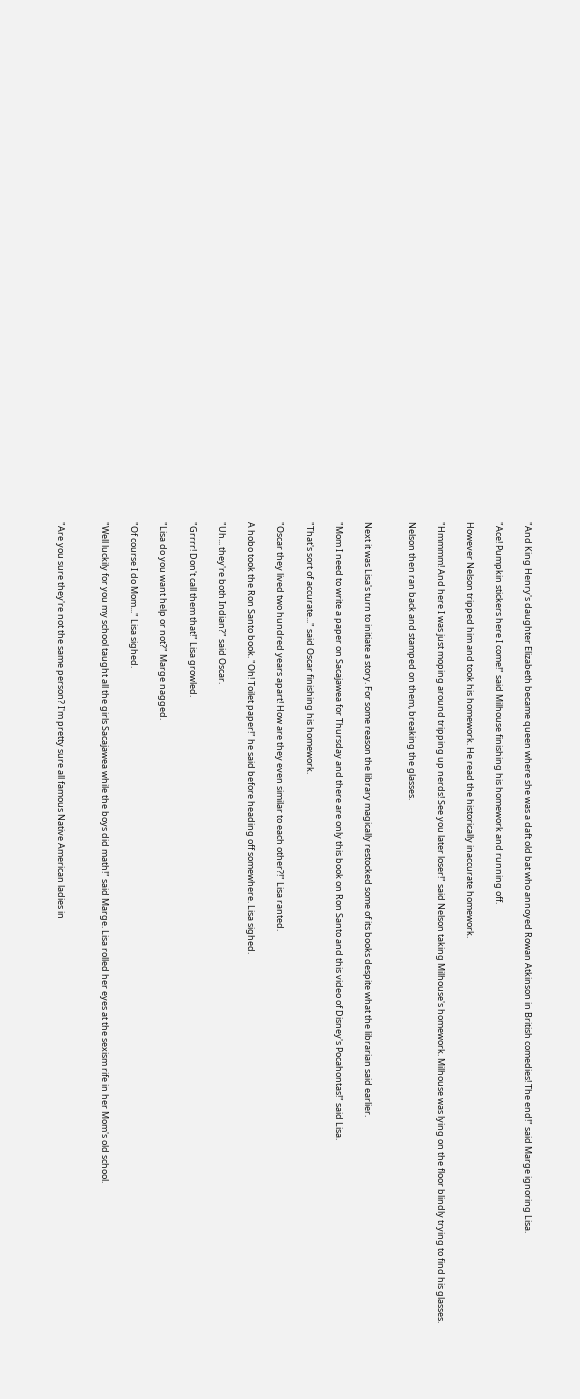"And King Henry's daughter Elizabeth became queen where she was a daft old bat who annoyed Rowan Atkinson in British comedies! The end!" said Marge ignoring Lisa.

"Ace! Pumpkin stickers here I come!" said Milhouse finishing his homework and running off.

However Nelson tripped him and took his homework. He read the historically inaccurate homework.

"Hmmmm! And here I was just moping around tripping up nerds! See you later loser!" said Nelson taking Milhouse's homework. Milhouse was lying on the floor blindly trying to find his glasses.

Nelson then ran back and stamped on them, breaking the glasses.


Next it was Lisa's turn to initiate a story. For some reason the library magically restocked some of its books despite what the librarian said earlier.

"Mom I need to write a paper on Sacajawea for Thursday and there are only this book on Ron Santo and this video of Disney's Pocahontas!" said Lisa.

"That's sort of accurate..." said Oscar finishing his homework.

"Oscar they lived two hundred years apart! How are they even similar to each other?!" Lisa ranted.

A hobo took the Ron Santo book. "Oh! Toilet paper!" he said before heading off somewhere. Lisa sighed.

"Uh... they're both Indian?" said Oscar.

"Grrrr! Don't call them that!" Lisa growled.

"Lisa do you want help or not?" Marge nagged.

"Of course I do Mom..." Lisa sighed.

"Well luckily for you my school taught all the girls Sacajawea while the boys did math!" said Marge. Lisa rolled her eyes at the sexism rife in her Mom's old school.


"Are you sure they're not the same person? I'm pretty sure all famous Native American ladies in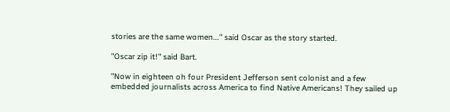stories are the same women..." said Oscar as the story started.

"Oscar zip it!" said Bart.

"Now in eighteen oh four President Jefferson sent colonist and a few embedded journalists across America to find Native Americans! They sailed up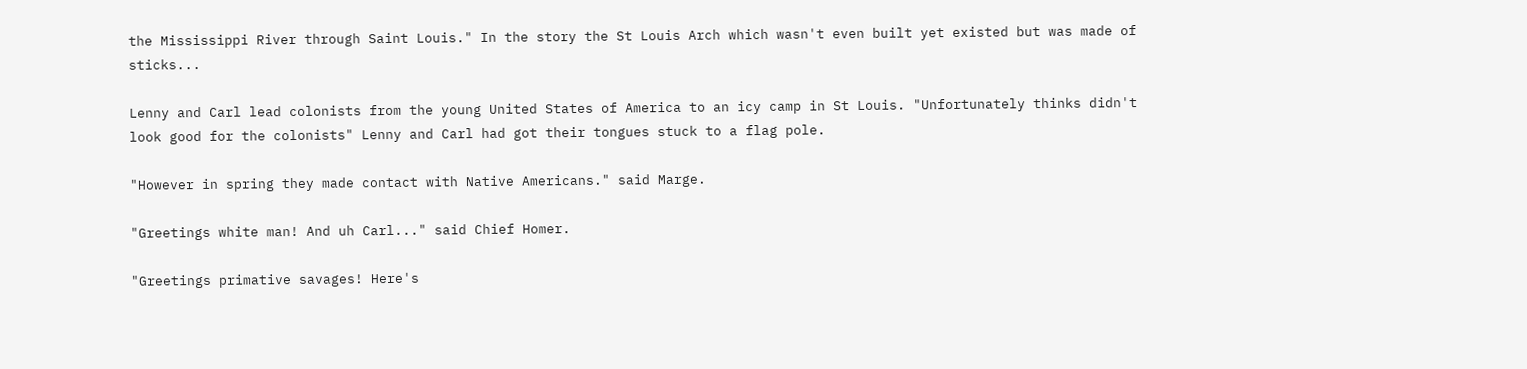the Mississippi River through Saint Louis." In the story the St Louis Arch which wasn't even built yet existed but was made of sticks...

Lenny and Carl lead colonists from the young United States of America to an icy camp in St Louis. "Unfortunately thinks didn't look good for the colonists" Lenny and Carl had got their tongues stuck to a flag pole.

"However in spring they made contact with Native Americans." said Marge.

"Greetings white man! And uh Carl..." said Chief Homer.

"Greetings primative savages! Here's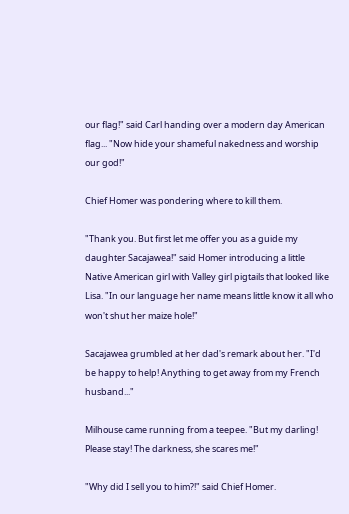our flag!" said Carl handing over a modern day American flag... "Now hide your shameful nakedness and worship our god!"

Chief Homer was pondering where to kill them.

"Thank you. But first let me offer you as a guide my daughter Sacajawea!" said Homer introducing a little Native American girl with Valley girl pigtails that looked like Lisa. "In our language her name means little know it all who won't shut her maize hole!"

Sacajawea grumbled at her dad's remark about her. "I'd be happy to help! Anything to get away from my French husband..."

Milhouse came running from a teepee. "But my darling! Please stay! The darkness, she scares me!"

"Why did I sell you to him?!" said Chief Homer.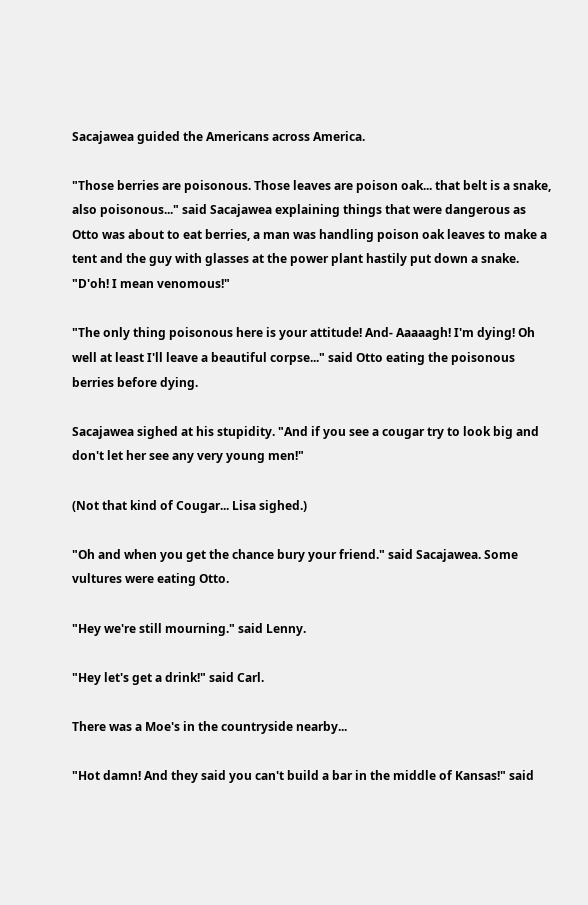Sacajawea guided the Americans across America.

"Those berries are poisonous. Those leaves are poison oak... that belt is a snake, also poisonous..." said Sacajawea explaining things that were dangerous as Otto was about to eat berries, a man was handling poison oak leaves to make a tent and the guy with glasses at the power plant hastily put down a snake. "D'oh! I mean venomous!"

"The only thing poisonous here is your attitude! And- Aaaaagh! I'm dying! Oh well at least I'll leave a beautiful corpse..." said Otto eating the poisonous berries before dying.

Sacajawea sighed at his stupidity. "And if you see a cougar try to look big and don't let her see any very young men!"

(Not that kind of Cougar... Lisa sighed.)

"Oh and when you get the chance bury your friend." said Sacajawea. Some vultures were eating Otto.

"Hey we're still mourning." said Lenny.

"Hey let's get a drink!" said Carl.

There was a Moe's in the countryside nearby...

"Hot damn! And they said you can't build a bar in the middle of Kansas!" said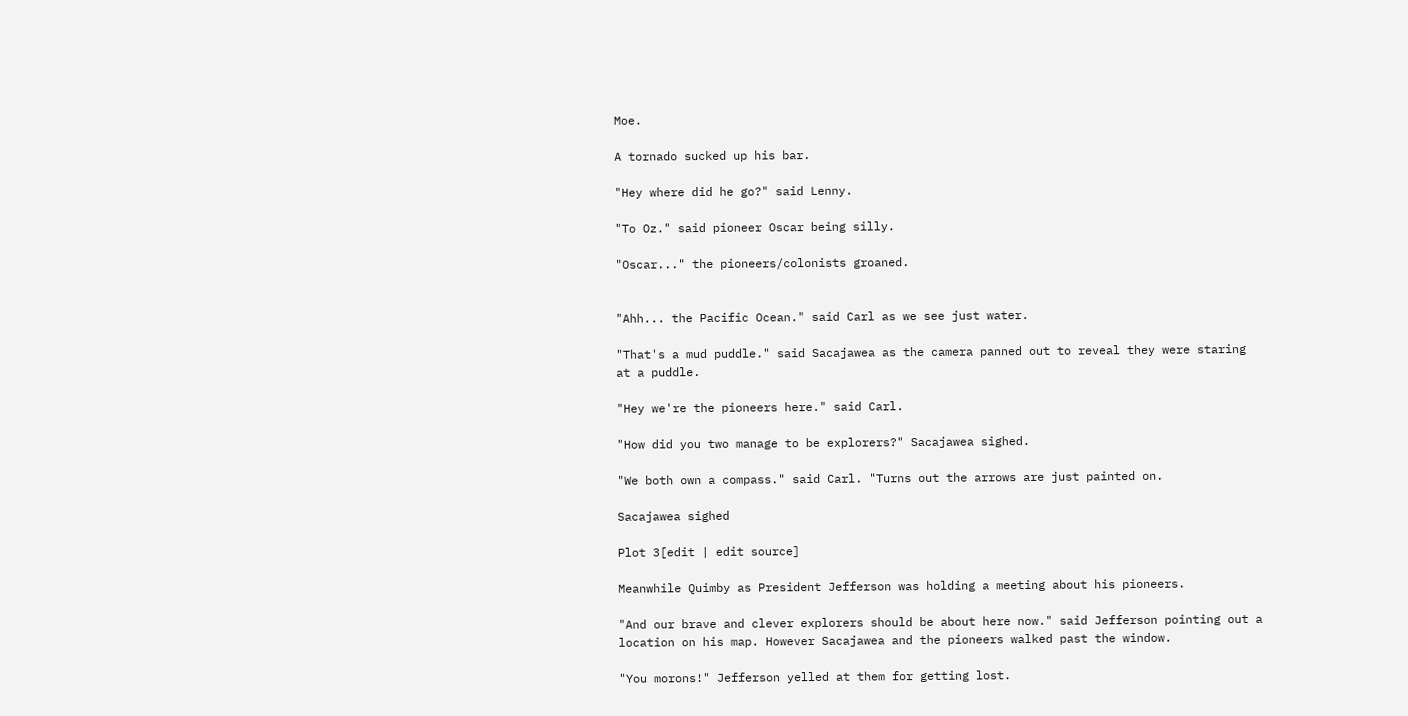Moe.

A tornado sucked up his bar.

"Hey where did he go?" said Lenny.

"To Oz." said pioneer Oscar being silly.

"Oscar..." the pioneers/colonists groaned.


"Ahh... the Pacific Ocean." said Carl as we see just water.

"That's a mud puddle." said Sacajawea as the camera panned out to reveal they were staring at a puddle.

"Hey we're the pioneers here." said Carl.

"How did you two manage to be explorers?" Sacajawea sighed.

"We both own a compass." said Carl. "Turns out the arrows are just painted on.

Sacajawea sighed

Plot 3[edit | edit source]

Meanwhile Quimby as President Jefferson was holding a meeting about his pioneers.

"And our brave and clever explorers should be about here now." said Jefferson pointing out a location on his map. However Sacajawea and the pioneers walked past the window.

"You morons!" Jefferson yelled at them for getting lost.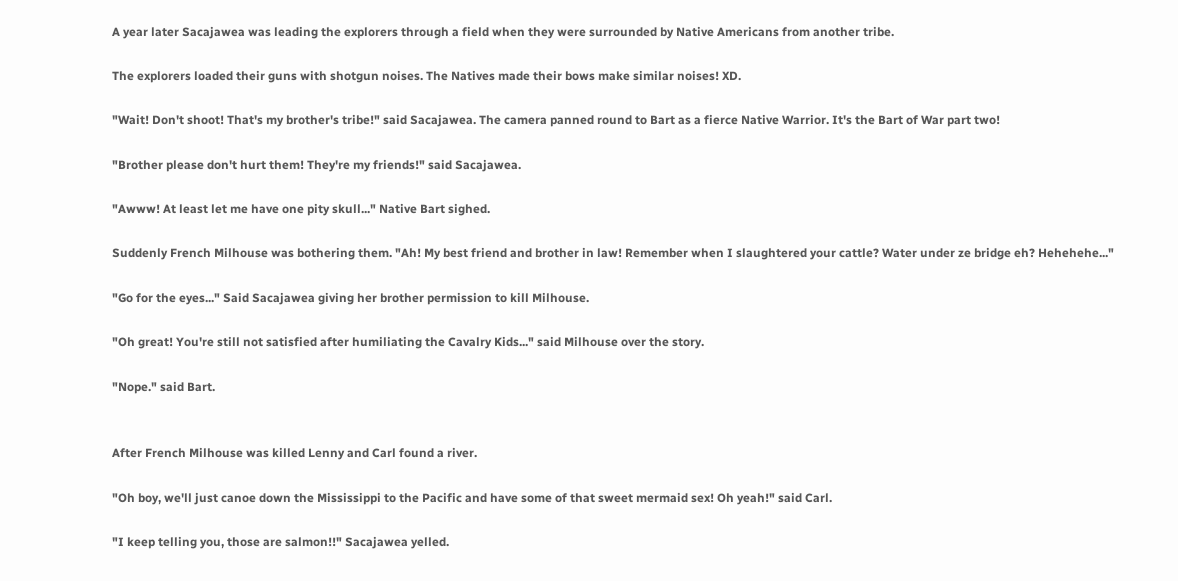A year later Sacajawea was leading the explorers through a field when they were surrounded by Native Americans from another tribe.

The explorers loaded their guns with shotgun noises. The Natives made their bows make similar noises! XD.

"Wait! Don't shoot! That's my brother's tribe!" said Sacajawea. The camera panned round to Bart as a fierce Native Warrior. It's the Bart of War part two!

"Brother please don't hurt them! They're my friends!" said Sacajawea.

"Awww! At least let me have one pity skull..." Native Bart sighed.

Suddenly French Milhouse was bothering them. "Ah! My best friend and brother in law! Remember when I slaughtered your cattle? Water under ze bridge eh? Hehehehe..."

"Go for the eyes..." Said Sacajawea giving her brother permission to kill Milhouse.

"Oh great! You're still not satisfied after humiliating the Cavalry Kids..." said Milhouse over the story.

"Nope." said Bart.


After French Milhouse was killed Lenny and Carl found a river.

"Oh boy, we'll just canoe down the Mississippi to the Pacific and have some of that sweet mermaid sex! Oh yeah!" said Carl.

"I keep telling you, those are salmon!!" Sacajawea yelled.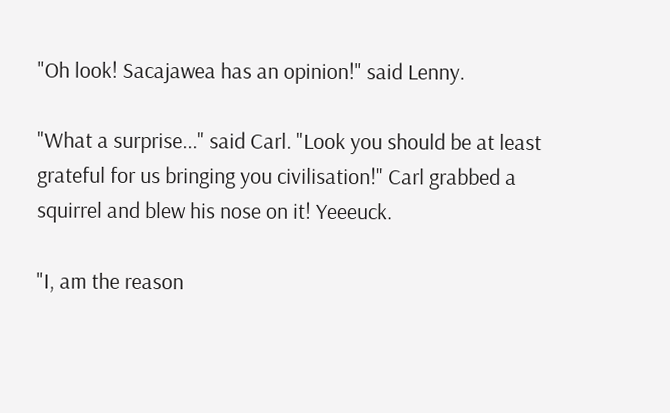"Oh look! Sacajawea has an opinion!" said Lenny.

"What a surprise..." said Carl. "Look you should be at least grateful for us bringing you civilisation!" Carl grabbed a squirrel and blew his nose on it! Yeeeuck.

"I, am the reason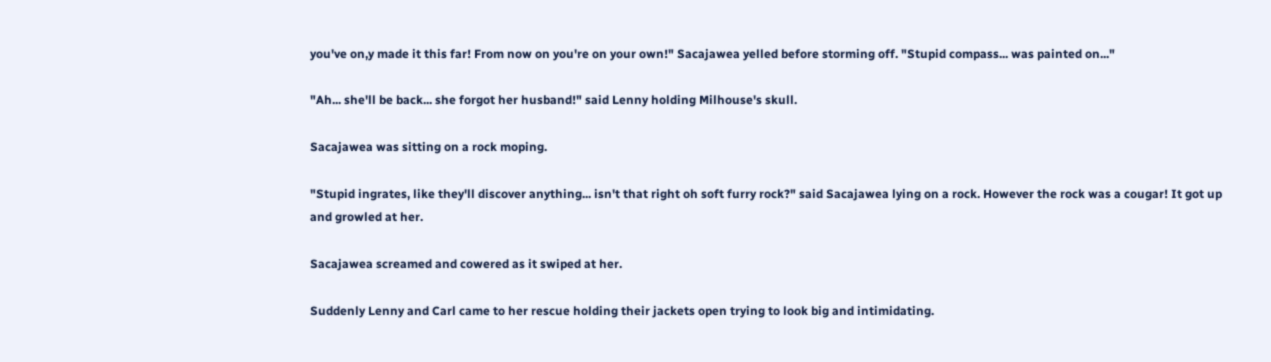you've on,y made it this far! From now on you're on your own!" Sacajawea yelled before storming off. "Stupid compass... was painted on..."

"Ah... she'll be back... she forgot her husband!" said Lenny holding Milhouse's skull.

Sacajawea was sitting on a rock moping.

"Stupid ingrates, like they'll discover anything... isn't that right oh soft furry rock?" said Sacajawea lying on a rock. However the rock was a cougar! It got up and growled at her.

Sacajawea screamed and cowered as it swiped at her.

Suddenly Lenny and Carl came to her rescue holding their jackets open trying to look big and intimidating.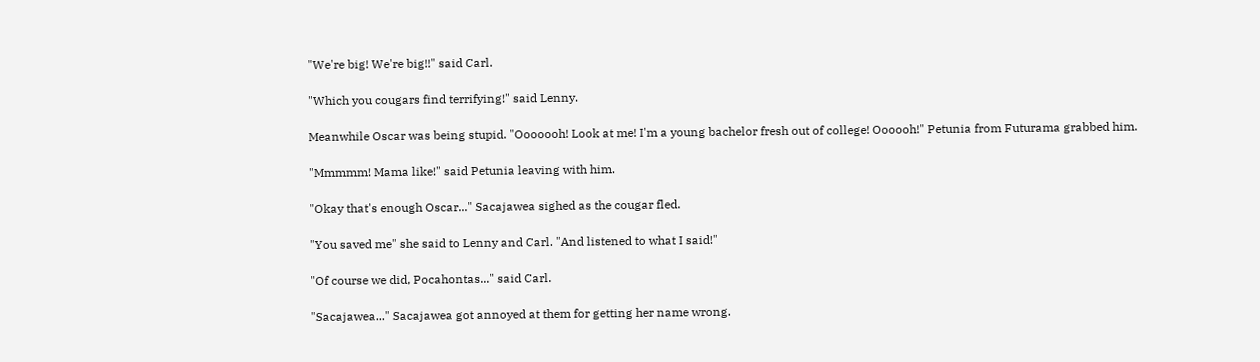"We're big! We're big!!" said Carl.

"Which you cougars find terrifying!" said Lenny.

Meanwhile Oscar was being stupid. "Ooooooh! Look at me! I'm a young bachelor fresh out of college! Oooooh!" Petunia from Futurama grabbed him.

"Mmmmm! Mama like!" said Petunia leaving with him.

"Okay that's enough Oscar..." Sacajawea sighed as the cougar fled.

"You saved me" she said to Lenny and Carl. "And listened to what I said!"

"Of course we did, Pocahontas..." said Carl.

"Sacajawea..." Sacajawea got annoyed at them for getting her name wrong.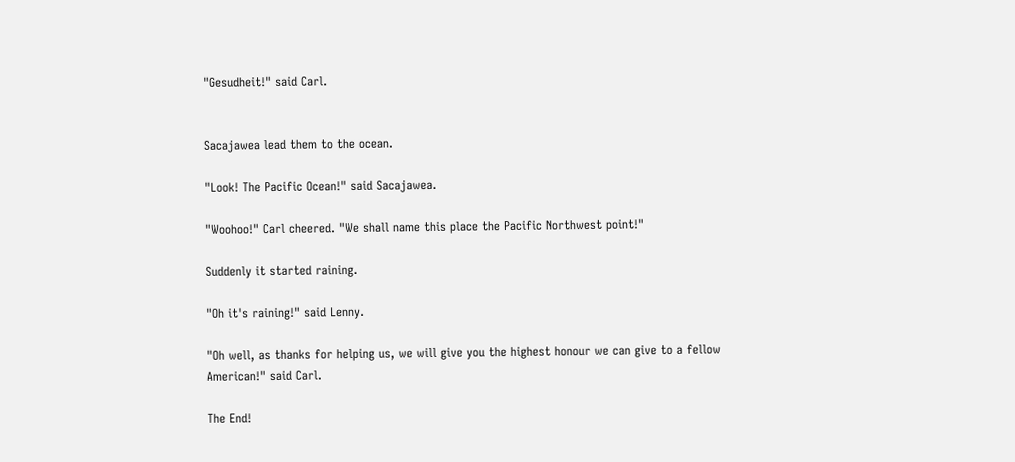"Gesudheit!" said Carl.


Sacajawea lead them to the ocean.

"Look! The Pacific Ocean!" said Sacajawea.

"Woohoo!" Carl cheered. "We shall name this place the Pacific Northwest point!"

Suddenly it started raining.

"Oh it's raining!" said Lenny.

"Oh well, as thanks for helping us, we will give you the highest honour we can give to a fellow American!" said Carl.

The End!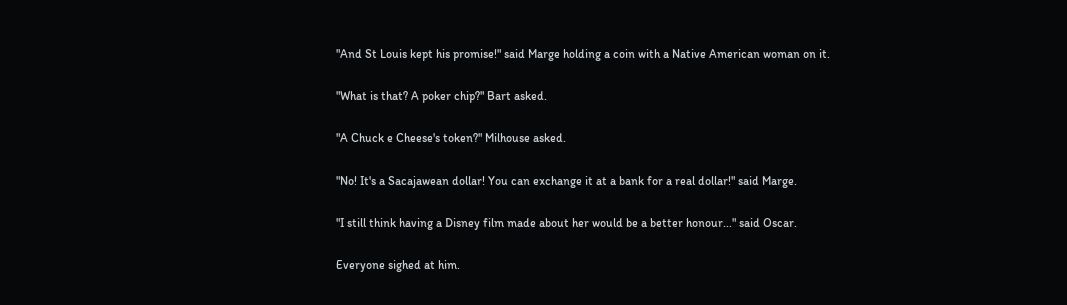"And St Louis kept his promise!" said Marge holding a coin with a Native American woman on it.

"What is that? A poker chip?" Bart asked.

"A Chuck e Cheese's token?" Milhouse asked.

"No! It's a Sacajawean dollar! You can exchange it at a bank for a real dollar!" said Marge.

"I still think having a Disney film made about her would be a better honour..." said Oscar.

Everyone sighed at him.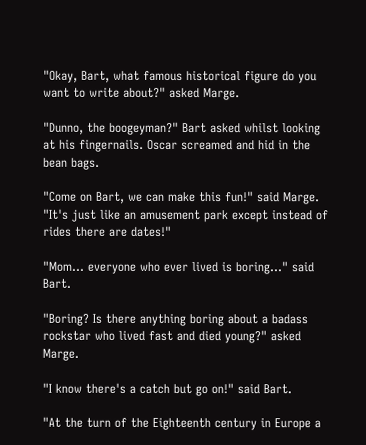"Okay, Bart, what famous historical figure do you want to write about?" asked Marge.

"Dunno, the boogeyman?" Bart asked whilst looking at his fingernails. Oscar screamed and hid in the bean bags.

"Come on Bart, we can make this fun!" said Marge. "It's just like an amusement park except instead of rides there are dates!"

"Mom... everyone who ever lived is boring..." said Bart.

"Boring? Is there anything boring about a badass rockstar who lived fast and died young?" asked Marge.

"I know there's a catch but go on!" said Bart.

"At the turn of the Eighteenth century in Europe a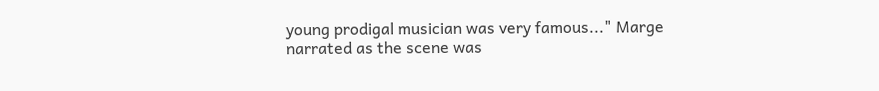young prodigal musician was very famous..." Marge narrated as the scene was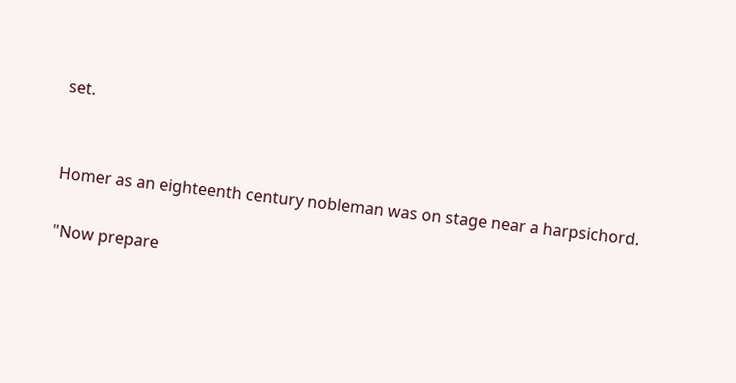set.


Homer as an eighteenth century nobleman was on stage near a harpsichord.

"Now prepare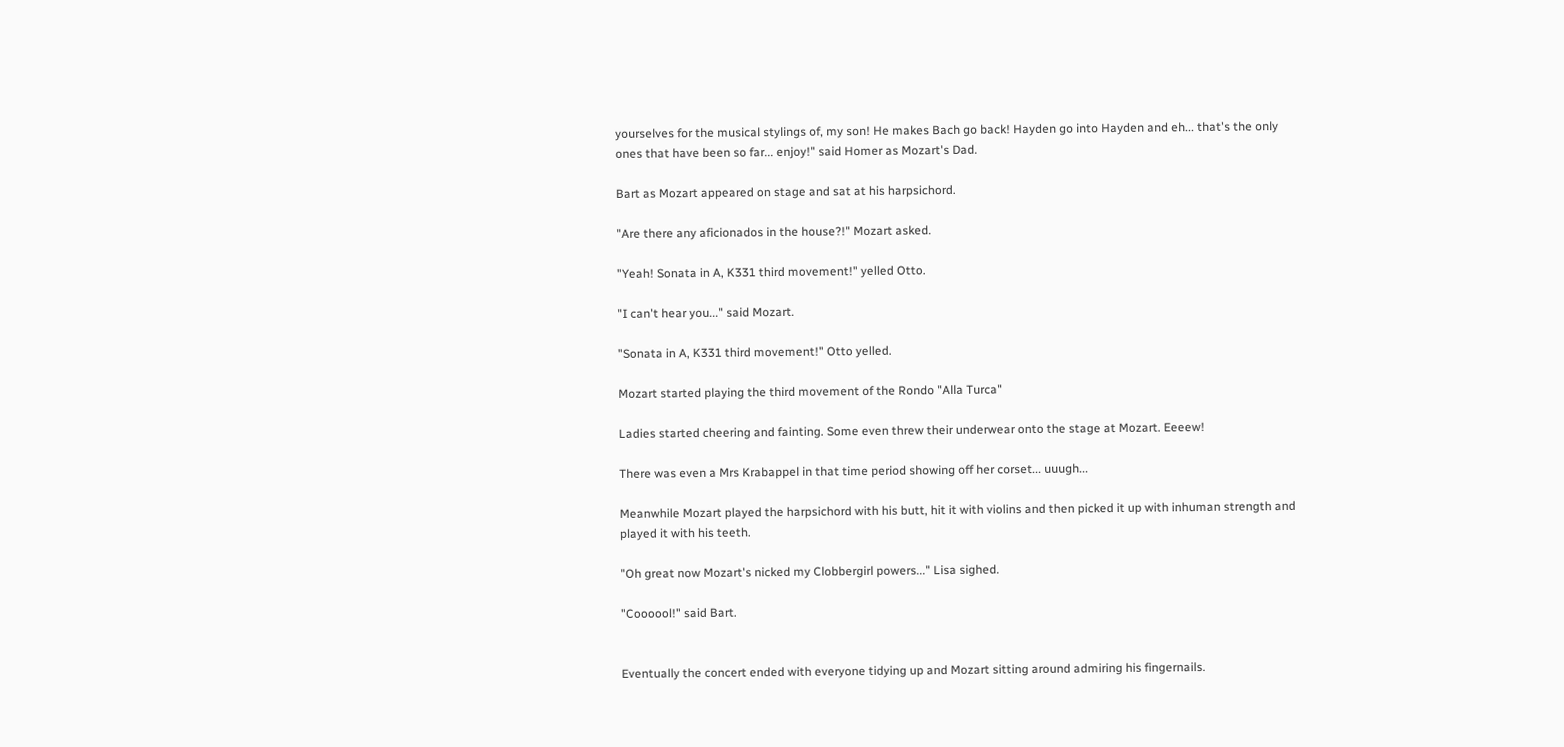yourselves for the musical stylings of, my son! He makes Bach go back! Hayden go into Hayden and eh... that's the only ones that have been so far... enjoy!" said Homer as Mozart's Dad.

Bart as Mozart appeared on stage and sat at his harpsichord.

"Are there any aficionados in the house?!" Mozart asked.

"Yeah! Sonata in A, K331 third movement!" yelled Otto.

"I can't hear you..." said Mozart.

"Sonata in A, K331 third movement!" Otto yelled.

Mozart started playing the third movement of the Rondo "Alla Turca"

Ladies started cheering and fainting. Some even threw their underwear onto the stage at Mozart. Eeeew!

There was even a Mrs Krabappel in that time period showing off her corset... uuugh...

Meanwhile Mozart played the harpsichord with his butt, hit it with violins and then picked it up with inhuman strength and played it with his teeth.

"Oh great now Mozart's nicked my Clobbergirl powers..." Lisa sighed.

"Coooool!" said Bart.


Eventually the concert ended with everyone tidying up and Mozart sitting around admiring his fingernails.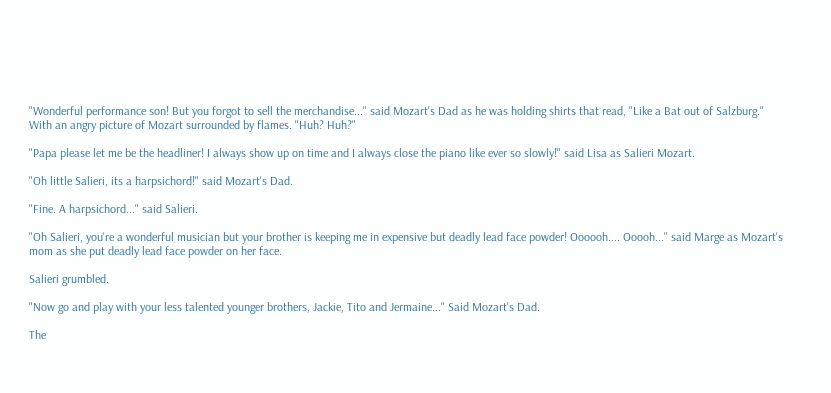"Wonderful performance son! But you forgot to sell the merchandise..." said Mozart's Dad as he was holding shirts that read, "Like a Bat out of Salzburg." With an angry picture of Mozart surrounded by flames. "Huh? Huh?"

"Papa please let me be the headliner! I always show up on time and I always close the piano like ever so slowly!" said Lisa as Salieri Mozart.

"Oh little Salieri, its a harpsichord!" said Mozart's Dad.

"Fine. A harpsichord..." said Salieri.

"Oh Salieri, you're a wonderful musician but your brother is keeping me in expensive but deadly lead face powder! Oooooh.... Ooooh..." said Marge as Mozart's mom as she put deadly lead face powder on her face.

Salieri grumbled.

"Now go and play with your less talented younger brothers, Jackie, Tito and Jermaine..." Said Mozart's Dad.

The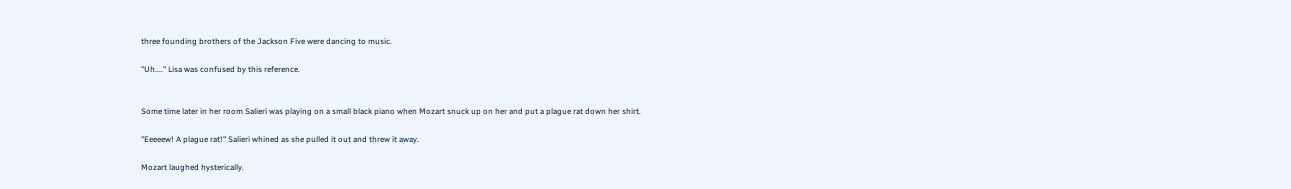three founding brothers of the Jackson Five were dancing to music.

"Uh...." Lisa was confused by this reference.


Some time later in her room Salieri was playing on a small black piano when Mozart snuck up on her and put a plague rat down her shirt.

"Eeeeew! A plague rat!" Salieri whined as she pulled it out and threw it away.

Mozart laughed hysterically.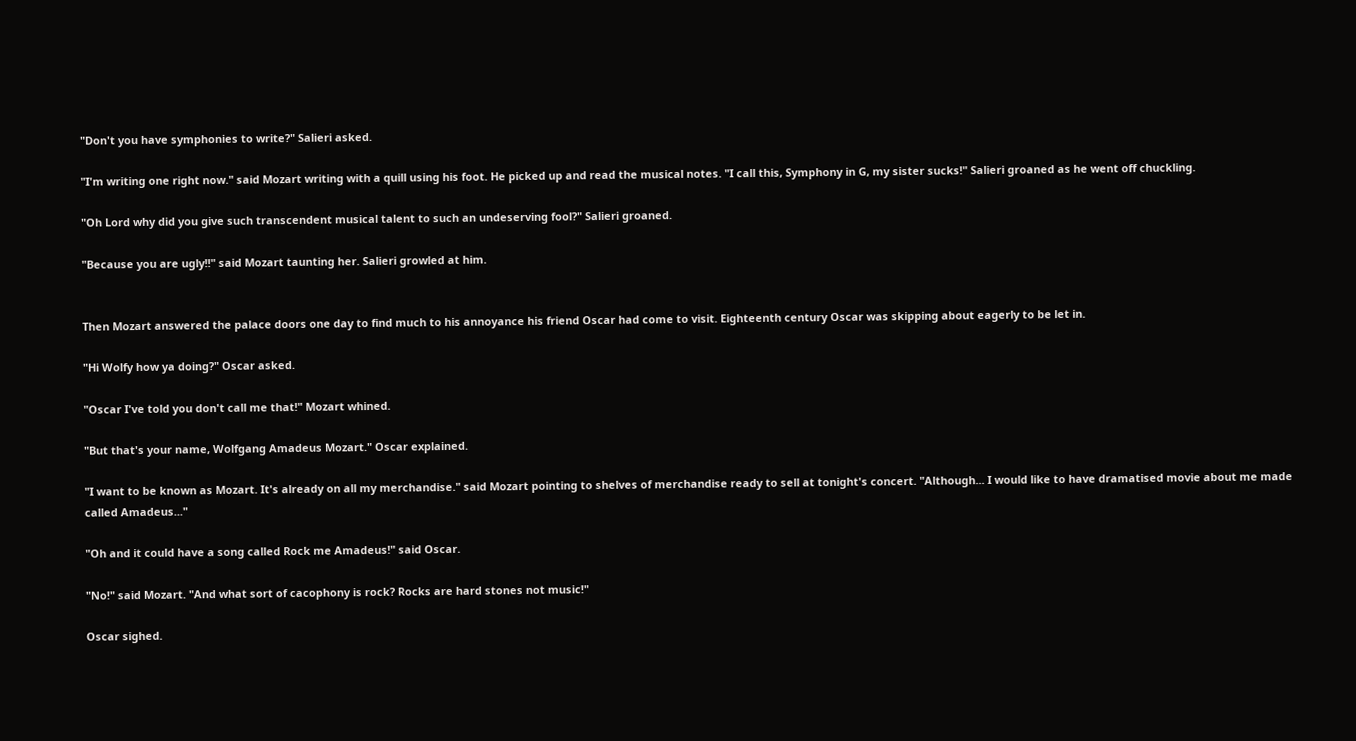"Don't you have symphonies to write?" Salieri asked.

"I'm writing one right now." said Mozart writing with a quill using his foot. He picked up and read the musical notes. "I call this, Symphony in G, my sister sucks!" Salieri groaned as he went off chuckling.

"Oh Lord why did you give such transcendent musical talent to such an undeserving fool?" Salieri groaned.

"Because you are ugly!!" said Mozart taunting her. Salieri growled at him.


Then Mozart answered the palace doors one day to find much to his annoyance his friend Oscar had come to visit. Eighteenth century Oscar was skipping about eagerly to be let in.

"Hi Wolfy how ya doing?" Oscar asked.

"Oscar I've told you don't call me that!" Mozart whined.

"But that's your name, Wolfgang Amadeus Mozart." Oscar explained.

"I want to be known as Mozart. It's already on all my merchandise." said Mozart pointing to shelves of merchandise ready to sell at tonight's concert. "Although... I would like to have dramatised movie about me made called Amadeus..."

"Oh and it could have a song called Rock me Amadeus!" said Oscar.

"No!" said Mozart. "And what sort of cacophony is rock? Rocks are hard stones not music!"

Oscar sighed.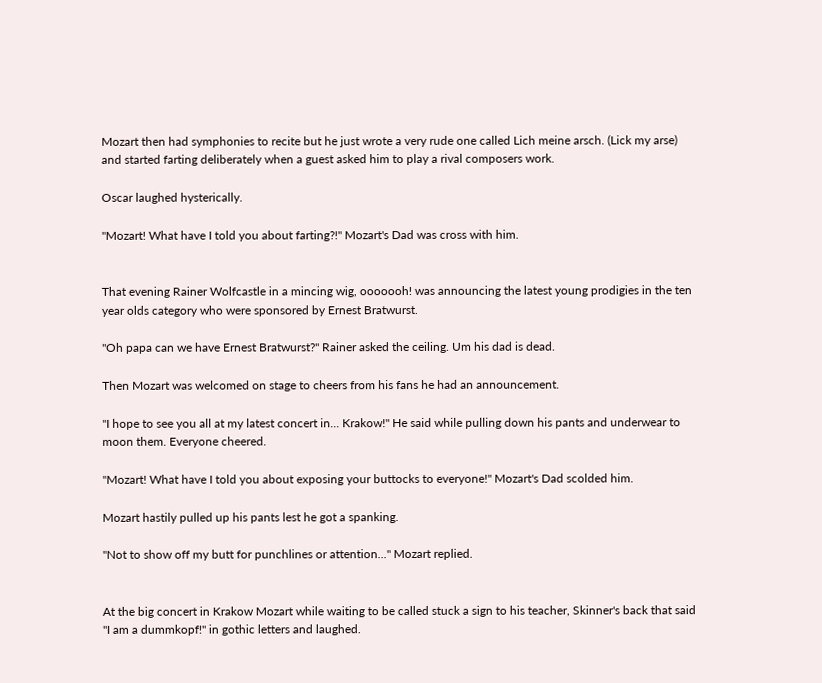Mozart then had symphonies to recite but he just wrote a very rude one called Lich meine arsch. (Lick my arse) and started farting deliberately when a guest asked him to play a rival composers work.

Oscar laughed hysterically.

"Mozart! What have I told you about farting?!" Mozart's Dad was cross with him.


That evening Rainer Wolfcastle in a mincing wig, ooooooh! was announcing the latest young prodigies in the ten year olds category who were sponsored by Ernest Bratwurst.

"Oh papa can we have Ernest Bratwurst?" Rainer asked the ceiling. Um his dad is dead.

Then Mozart was welcomed on stage to cheers from his fans he had an announcement.

"I hope to see you all at my latest concert in... Krakow!" He said while pulling down his pants and underwear to moon them. Everyone cheered.

"Mozart! What have I told you about exposing your buttocks to everyone!" Mozart's Dad scolded him.

Mozart hastily pulled up his pants lest he got a spanking.

"Not to show off my butt for punchlines or attention..." Mozart replied.


At the big concert in Krakow Mozart while waiting to be called stuck a sign to his teacher, Skinner's back that said "I am a dummkopf!" in gothic letters and laughed.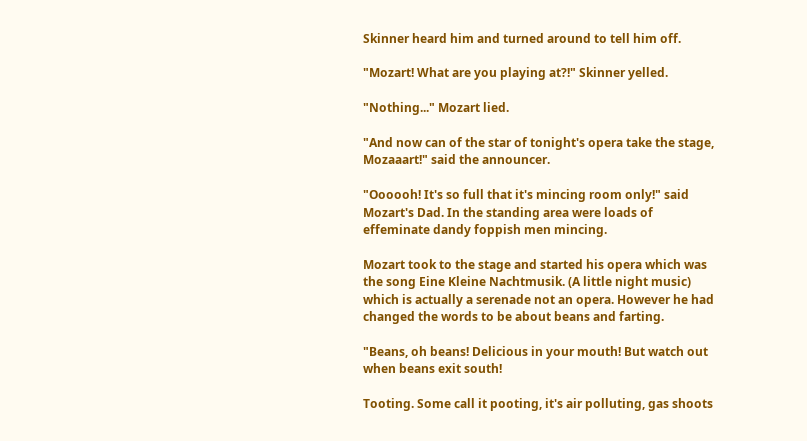Skinner heard him and turned around to tell him off.

"Mozart! What are you playing at?!" Skinner yelled.

"Nothing..." Mozart lied.

"And now can of the star of tonight's opera take the stage, Mozaaart!" said the announcer.

"Oooooh! It's so full that it's mincing room only!" said Mozart's Dad. In the standing area were loads of effeminate dandy foppish men mincing.

Mozart took to the stage and started his opera which was the song Eine Kleine Nachtmusik. (A little night music) which is actually a serenade not an opera. However he had changed the words to be about beans and farting.

"Beans, oh beans! Delicious in your mouth! But watch out when beans exit south!

Tooting. Some call it pooting, it's air polluting, gas shoots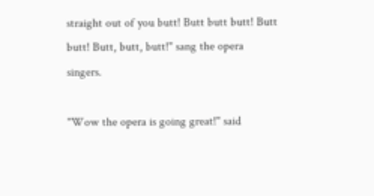straight out of you butt! Butt butt butt! Butt butt! Butt, butt, butt!" sang the opera singers.

"Wow the opera is going great!" said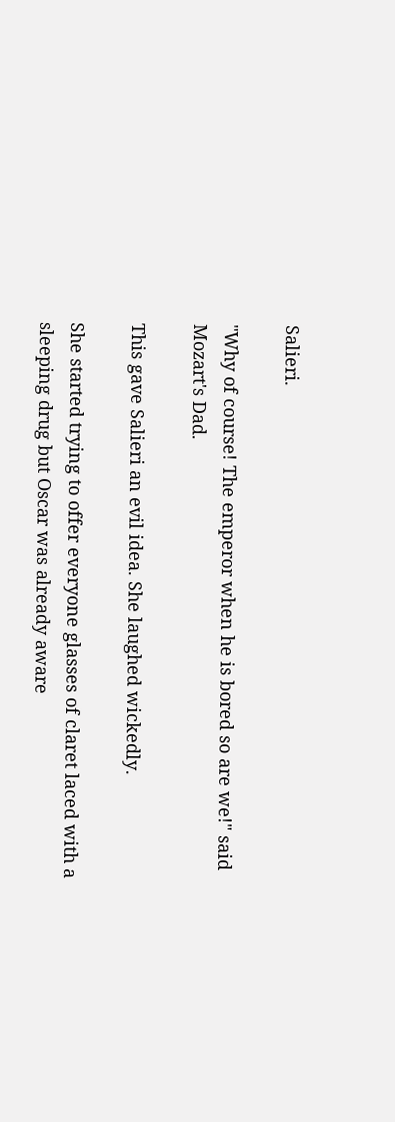Salieri.

"Why of course! The emperor when he is bored so are we!" said Mozart's Dad.

This gave Salieri an evil idea. She laughed wickedly.

She started trying to offer everyone glasses of claret laced with a sleeping drug but Oscar was already aware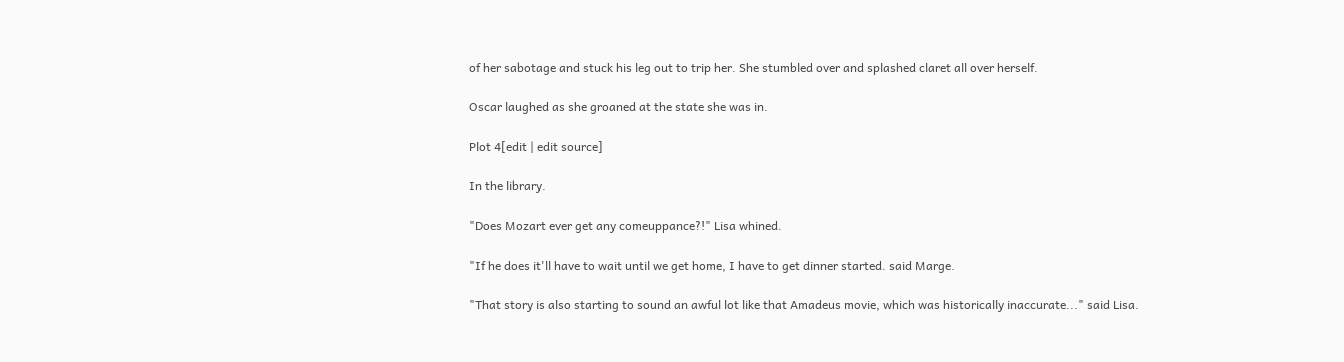of her sabotage and stuck his leg out to trip her. She stumbled over and splashed claret all over herself.

Oscar laughed as she groaned at the state she was in.

Plot 4[edit | edit source]

In the library.

"Does Mozart ever get any comeuppance?!" Lisa whined.

"If he does it'll have to wait until we get home, I have to get dinner started. said Marge.

"That story is also starting to sound an awful lot like that Amadeus movie, which was historically inaccurate..." said Lisa.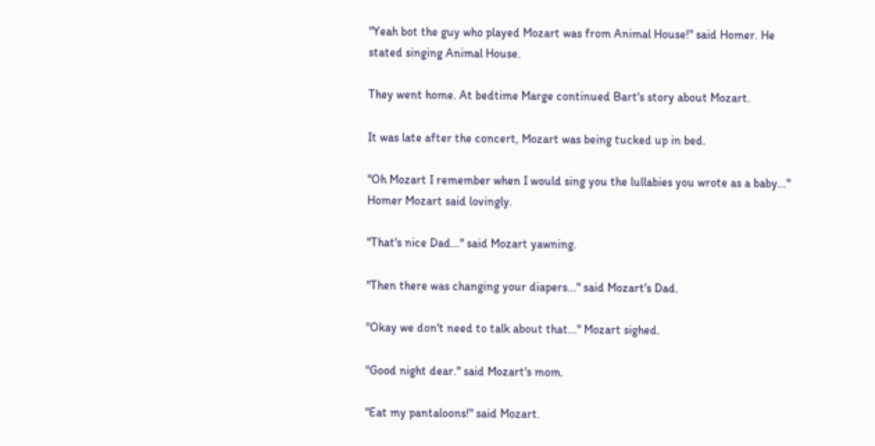"Yeah bot the guy who played Mozart was from Animal House!" said Homer. He stated singing Animal House.

They went home. At bedtime Marge continued Bart's story about Mozart.

It was late after the concert, Mozart was being tucked up in bed.

"Oh Mozart I remember when I would sing you the lullabies you wrote as a baby..." Homer Mozart said lovingly.

"That's nice Dad..." said Mozart yawning.

"Then there was changing your diapers..." said Mozart's Dad.

"Okay we don't need to talk about that..." Mozart sighed.

"Good night dear." said Mozart's mom.

"Eat my pantaloons!" said Mozart.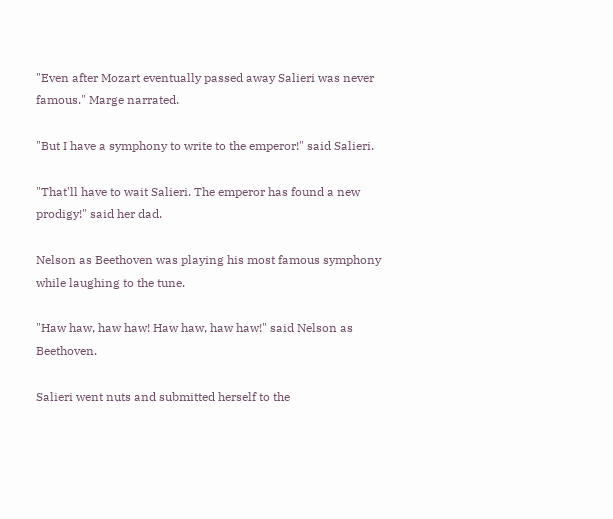"Even after Mozart eventually passed away Salieri was never famous." Marge narrated.

"But I have a symphony to write to the emperor!" said Salieri.

"That'll have to wait Salieri. The emperor has found a new prodigy!" said her dad.

Nelson as Beethoven was playing his most famous symphony while laughing to the tune.

"Haw haw, haw haw! Haw haw, haw haw!" said Nelson as Beethoven.

Salieri went nuts and submitted herself to the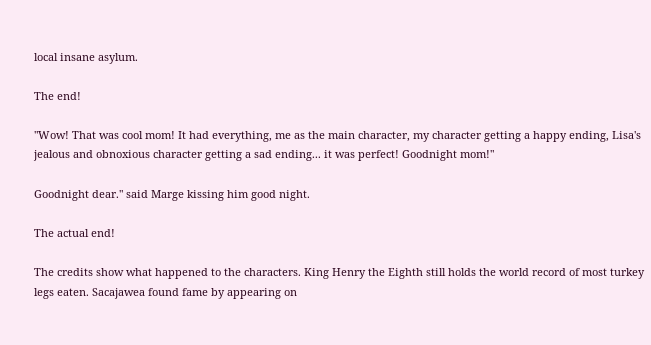local insane asylum.

The end!

"Wow! That was cool mom! It had everything, me as the main character, my character getting a happy ending, Lisa's jealous and obnoxious character getting a sad ending... it was perfect! Goodnight mom!"

Goodnight dear." said Marge kissing him good night.

The actual end!

The credits show what happened to the characters. King Henry the Eighth still holds the world record of most turkey legs eaten. Sacajawea found fame by appearing on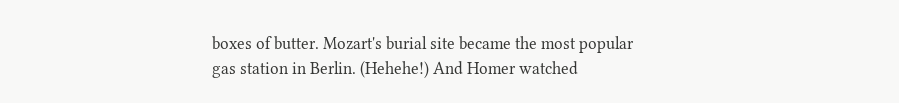boxes of butter. Mozart's burial site became the most popular gas station in Berlin. (Hehehe!) And Homer watched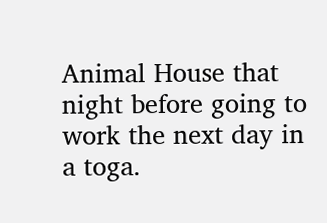Animal House that night before going to work the next day in a toga.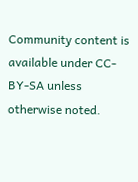Community content is available under CC-BY-SA unless otherwise noted.